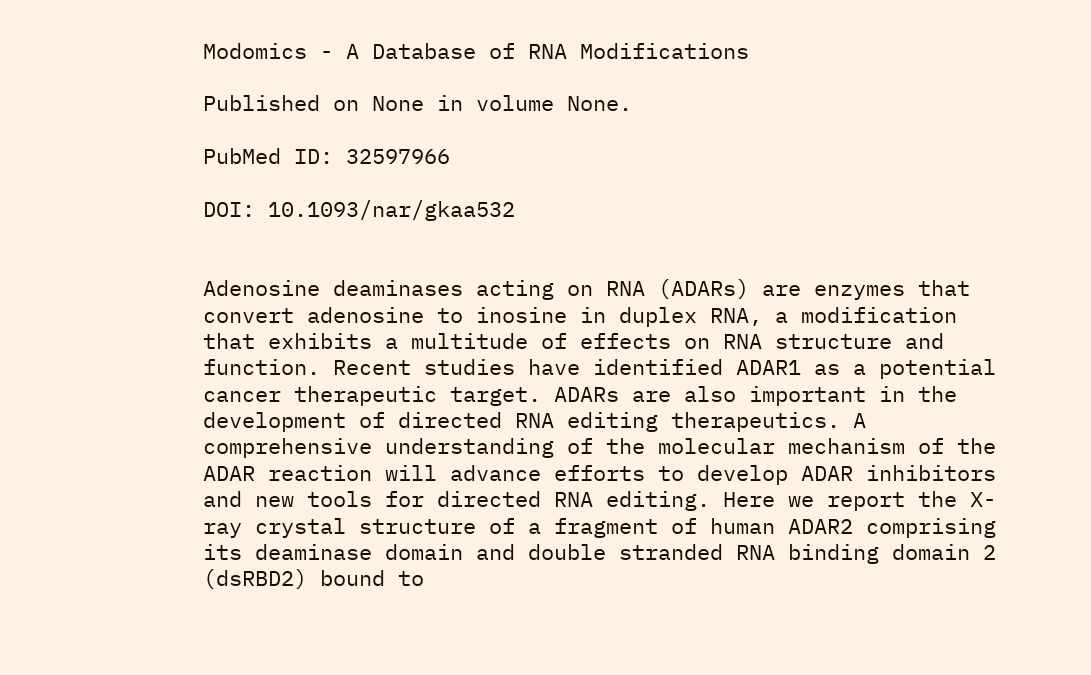Modomics - A Database of RNA Modifications

Published on None in volume None.

PubMed ID: 32597966

DOI: 10.1093/nar/gkaa532


Adenosine deaminases acting on RNA (ADARs) are enzymes that convert adenosine to inosine in duplex RNA, a modification that exhibits a multitude of effects on RNA structure and function. Recent studies have identified ADAR1 as a potential cancer therapeutic target. ADARs are also important in the development of directed RNA editing therapeutics. A comprehensive understanding of the molecular mechanism of the ADAR reaction will advance efforts to develop ADAR inhibitors and new tools for directed RNA editing. Here we report the X-ray crystal structure of a fragment of human ADAR2 comprising its deaminase domain and double stranded RNA binding domain 2 (dsRBD2) bound to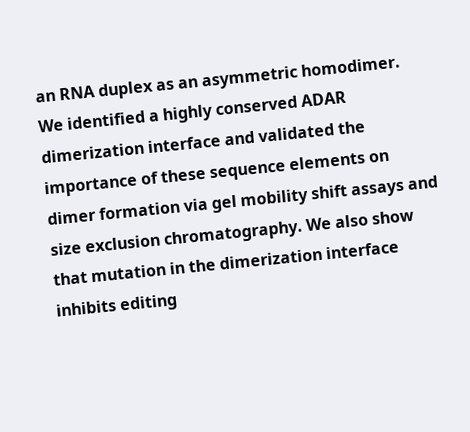an RNA duplex as an asymmetric homodimer. We identified a highly conserved ADAR dimerization interface and validated the importance of these sequence elements on dimer formation via gel mobility shift assays and size exclusion chromatography. We also show that mutation in the dimerization interface inhibits editing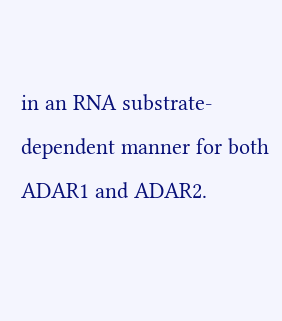in an RNA substrate-dependent manner for both ADAR1 and ADAR2.